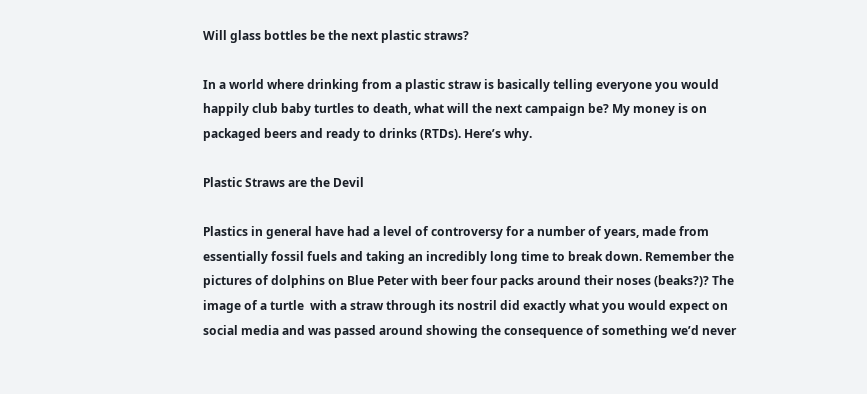Will glass bottles be the next plastic straws?

In a world where drinking from a plastic straw is basically telling everyone you would happily club baby turtles to death, what will the next campaign be? My money is on packaged beers and ready to drinks (RTDs). Here’s why.

Plastic Straws are the Devil

Plastics in general have had a level of controversy for a number of years, made from essentially fossil fuels and taking an incredibly long time to break down. Remember the pictures of dolphins on Blue Peter with beer four packs around their noses (beaks?)? The image of a turtle  with a straw through its nostril did exactly what you would expect on social media and was passed around showing the consequence of something we’d never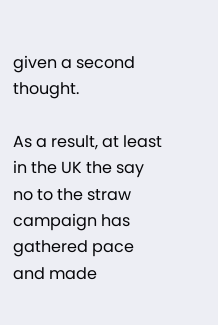given a second thought.

As a result, at least in the UK the say no to the straw campaign has gathered pace and made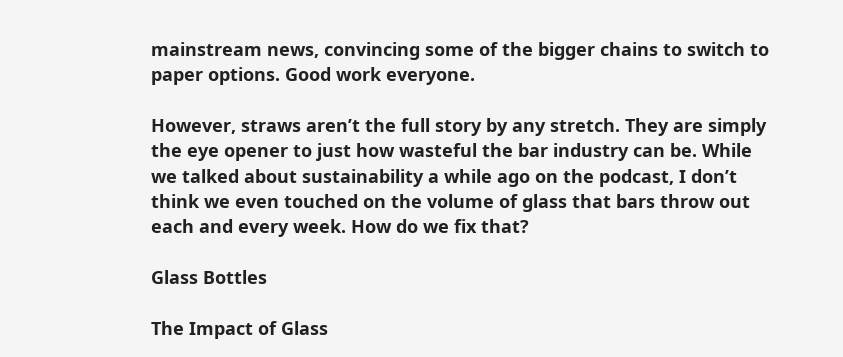mainstream news, convincing some of the bigger chains to switch to paper options. Good work everyone.

However, straws aren’t the full story by any stretch. They are simply the eye opener to just how wasteful the bar industry can be. While we talked about sustainability a while ago on the podcast, I don’t think we even touched on the volume of glass that bars throw out each and every week. How do we fix that?

Glass Bottles

The Impact of Glass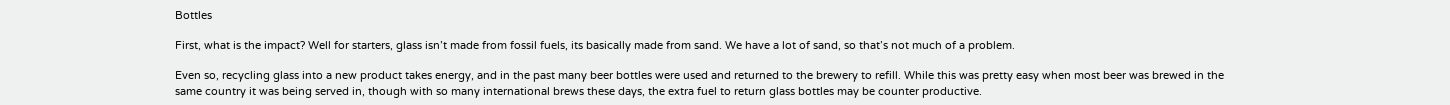Bottles

First, what is the impact? Well for starters, glass isn’t made from fossil fuels, its basically made from sand. We have a lot of sand, so that’s not much of a problem.

Even so, recycling glass into a new product takes energy, and in the past many beer bottles were used and returned to the brewery to refill. While this was pretty easy when most beer was brewed in the same country it was being served in, though with so many international brews these days, the extra fuel to return glass bottles may be counter productive.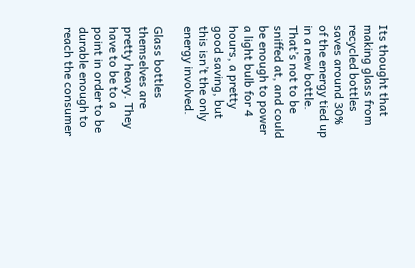Its thought that making glass from recycled bottles saves around 30% of the energy tied up in a new bottle. That’s not to be sniffed at, and could be enough to power a light bulb for 4 hours, a pretty good saving, but this isn’t the only energy involved.

Glass bottles themselves are pretty heavy. They have to be to a point in order to be durable enough to reach the consumer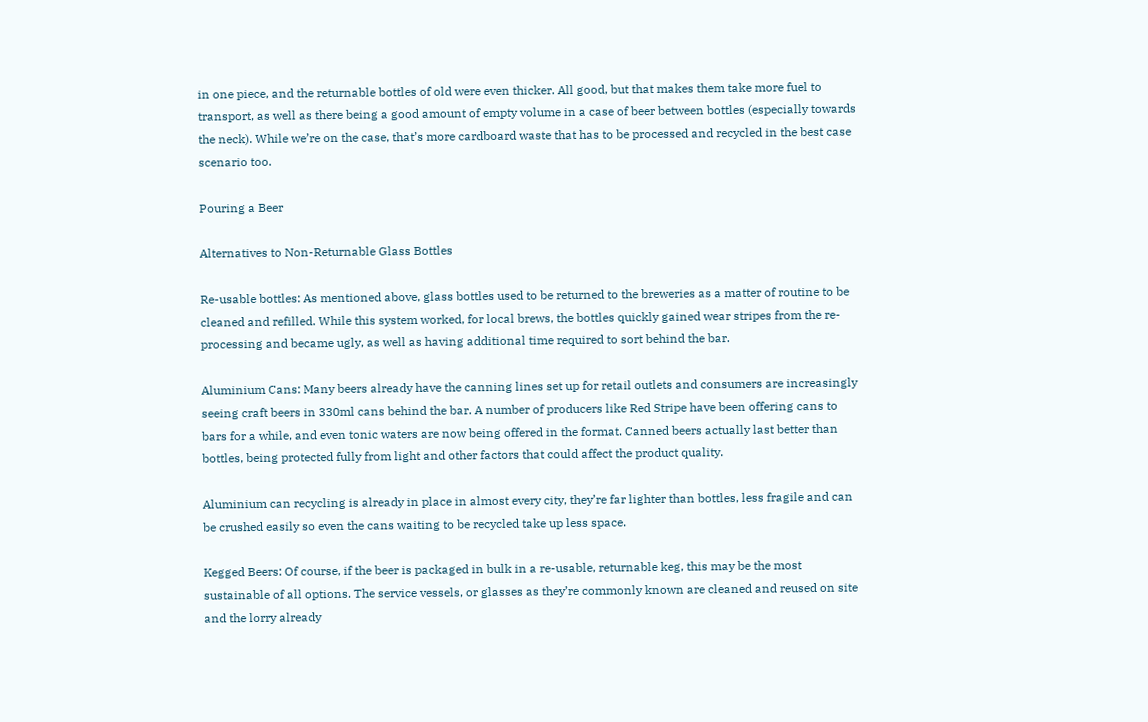in one piece, and the returnable bottles of old were even thicker. All good, but that makes them take more fuel to transport, as well as there being a good amount of empty volume in a case of beer between bottles (especially towards the neck). While we’re on the case, that’s more cardboard waste that has to be processed and recycled in the best case scenario too.

Pouring a Beer

Alternatives to Non-Returnable Glass Bottles

Re-usable bottles: As mentioned above, glass bottles used to be returned to the breweries as a matter of routine to be cleaned and refilled. While this system worked, for local brews, the bottles quickly gained wear stripes from the re-processing and became ugly, as well as having additional time required to sort behind the bar.

Aluminium Cans: Many beers already have the canning lines set up for retail outlets and consumers are increasingly seeing craft beers in 330ml cans behind the bar. A number of producers like Red Stripe have been offering cans to bars for a while, and even tonic waters are now being offered in the format. Canned beers actually last better than bottles, being protected fully from light and other factors that could affect the product quality.

Aluminium can recycling is already in place in almost every city, they’re far lighter than bottles, less fragile and can be crushed easily so even the cans waiting to be recycled take up less space.

Kegged Beers: Of course, if the beer is packaged in bulk in a re-usable, returnable keg, this may be the most sustainable of all options. The service vessels, or glasses as they’re commonly known are cleaned and reused on site and the lorry already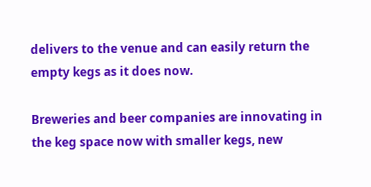delivers to the venue and can easily return the empty kegs as it does now.

Breweries and beer companies are innovating in the keg space now with smaller kegs, new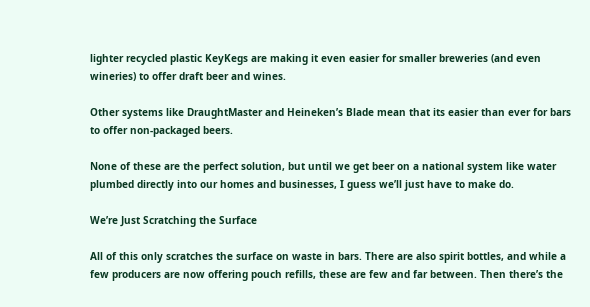lighter recycled plastic KeyKegs are making it even easier for smaller breweries (and even wineries) to offer draft beer and wines.

Other systems like DraughtMaster and Heineken’s Blade mean that its easier than ever for bars to offer non-packaged beers.

None of these are the perfect solution, but until we get beer on a national system like water plumbed directly into our homes and businesses, I guess we’ll just have to make do.

We’re Just Scratching the Surface

All of this only scratches the surface on waste in bars. There are also spirit bottles, and while a few producers are now offering pouch refills, these are few and far between. Then there’s the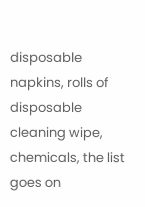disposable napkins, rolls of disposable cleaning wipe, chemicals, the list goes on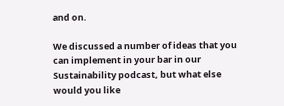and on.

We discussed a number of ideas that you can implement in your bar in our Sustainability podcast, but what else would you like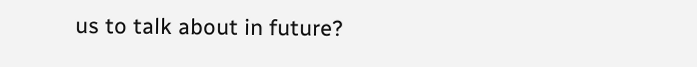us to talk about in future?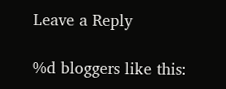Leave a Reply

%d bloggers like this: